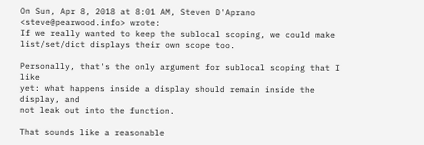On Sun, Apr 8, 2018 at 8:01 AM, Steven D'Aprano <steve@pearwood.info> wrote:
If we really wanted to keep the sublocal scoping, we could make
list/set/dict displays their own scope too.

Personally, that's the only argument for sublocal scoping that I like
yet: what happens inside a display should remain inside the display, and
not leak out into the function.

That sounds like a reasonable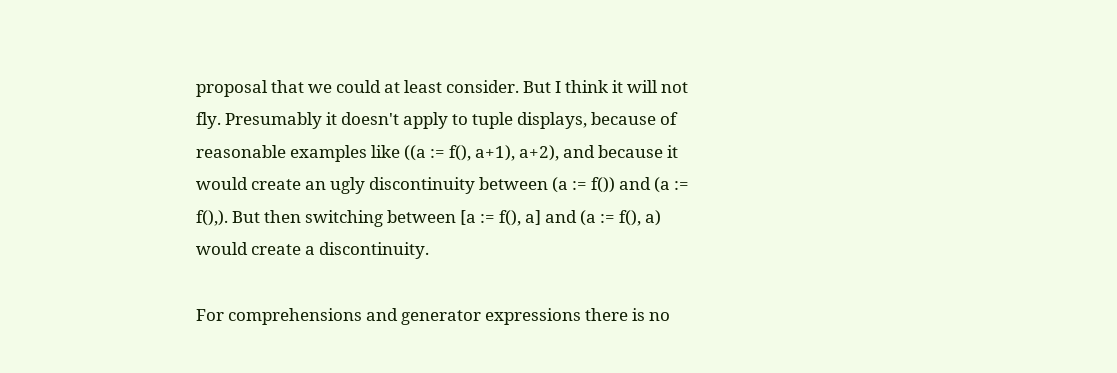proposal that we could at least consider. But I think it will not fly. Presumably it doesn't apply to tuple displays, because of reasonable examples like ((a := f(), a+1), a+2), and because it would create an ugly discontinuity between (a := f()) and (a := f(),). But then switching between [a := f(), a] and (a := f(), a) would create a discontinuity.

For comprehensions and generator expressions there is no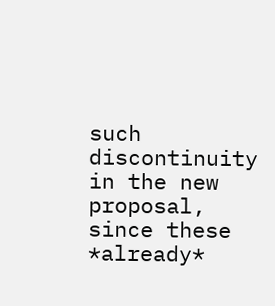such discontinuity in the new proposal, since these *already*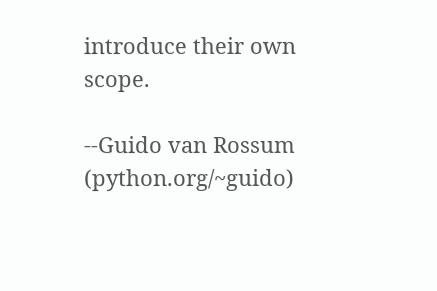introduce their own scope.

--Guido van Rossum (python.org/~guido)